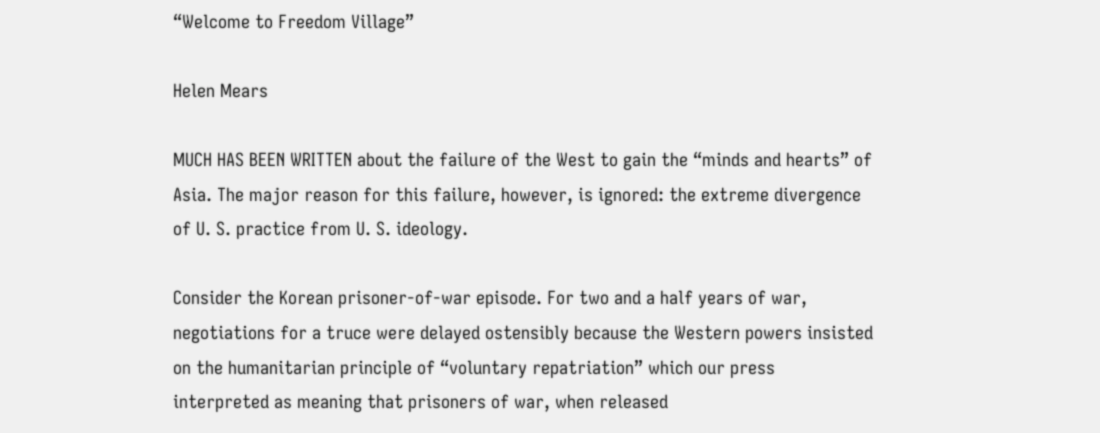“Welcome to Freedom Village”

Helen Mears

MUCH HAS BEEN WRITTEN about the failure of the West to gain the “minds and hearts” of Asia. The major reason for this failure, however, is ignored: the extreme divergence of U. S. practice from U. S. ideology.

Consider the Korean prisoner-of-war episode. For two and a half years of war, negotiations for a truce were delayed ostensibly because the Western powers insisted on the humanitarian principle of “voluntary repatriation” which our press interpreted as meaning that prisoners of war, when released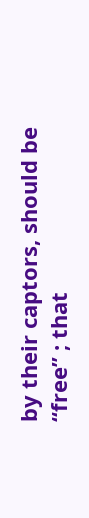by their captors, should be “free” ; that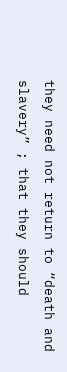they need not return to “death and slavery” ; that they should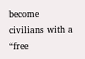become civilians with a “free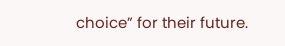choice” for their future.